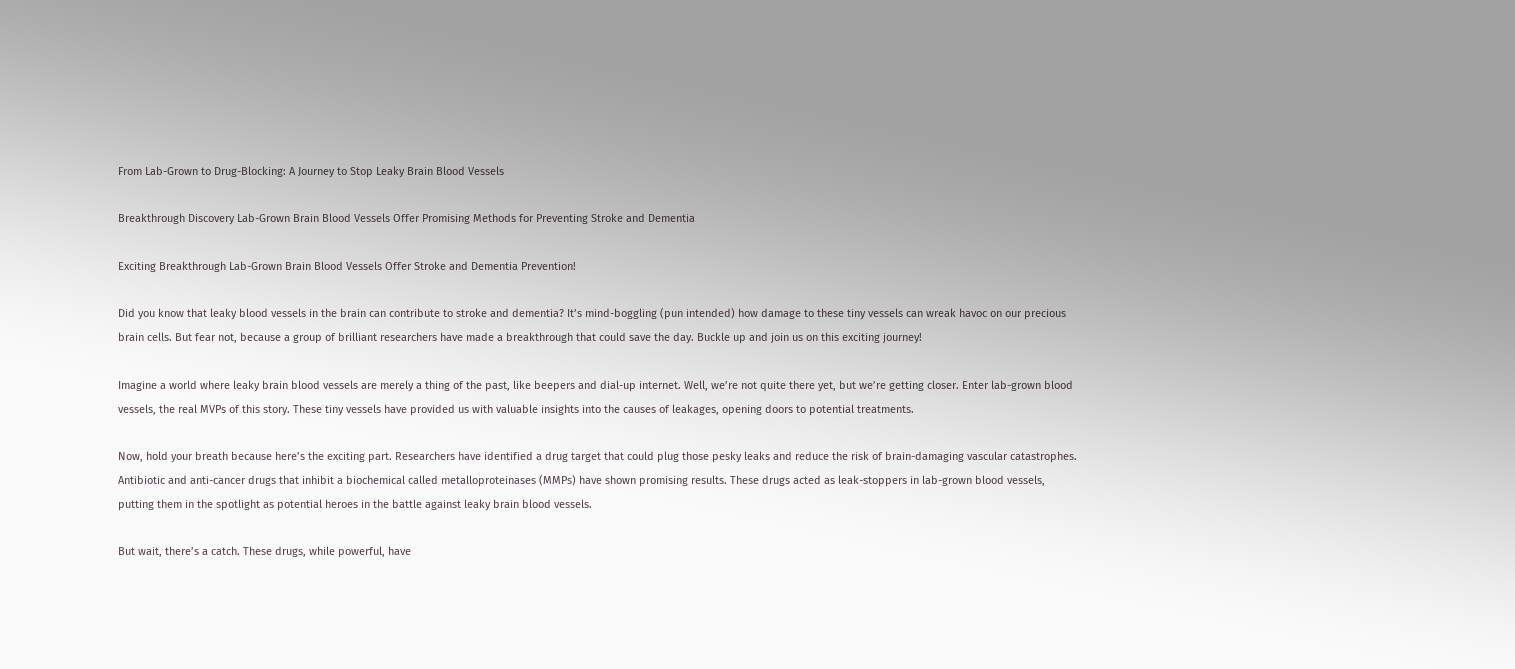From Lab-Grown to Drug-Blocking: A Journey to Stop Leaky Brain Blood Vessels

Breakthrough Discovery Lab-Grown Brain Blood Vessels Offer Promising Methods for Preventing Stroke and Dementia

Exciting Breakthrough Lab-Grown Brain Blood Vessels Offer Stroke and Dementia Prevention!

Did you know that leaky blood vessels in the brain can contribute to stroke and dementia? It’s mind-boggling (pun intended) how damage to these tiny vessels can wreak havoc on our precious brain cells. But fear not, because a group of brilliant researchers have made a breakthrough that could save the day. Buckle up and join us on this exciting journey!

Imagine a world where leaky brain blood vessels are merely a thing of the past, like beepers and dial-up internet. Well, we’re not quite there yet, but we’re getting closer. Enter lab-grown blood vessels, the real MVPs of this story. These tiny vessels have provided us with valuable insights into the causes of leakages, opening doors to potential treatments.

Now, hold your breath because here’s the exciting part. Researchers have identified a drug target that could plug those pesky leaks and reduce the risk of brain-damaging vascular catastrophes. Antibiotic and anti-cancer drugs that inhibit a biochemical called metalloproteinases (MMPs) have shown promising results. These drugs acted as leak-stoppers in lab-grown blood vessels, putting them in the spotlight as potential heroes in the battle against leaky brain blood vessels.

But wait, there’s a catch. These drugs, while powerful, have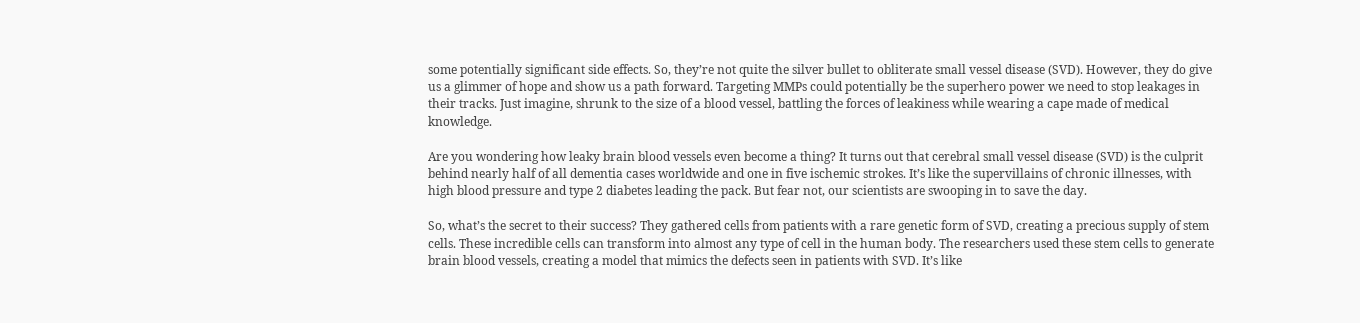some potentially significant side effects. So, they’re not quite the silver bullet to obliterate small vessel disease (SVD). However, they do give us a glimmer of hope and show us a path forward. Targeting MMPs could potentially be the superhero power we need to stop leakages in their tracks. Just imagine, shrunk to the size of a blood vessel, battling the forces of leakiness while wearing a cape made of medical knowledge.

Are you wondering how leaky brain blood vessels even become a thing? It turns out that cerebral small vessel disease (SVD) is the culprit behind nearly half of all dementia cases worldwide and one in five ischemic strokes. It’s like the supervillains of chronic illnesses, with high blood pressure and type 2 diabetes leading the pack. But fear not, our scientists are swooping in to save the day.

So, what’s the secret to their success? They gathered cells from patients with a rare genetic form of SVD, creating a precious supply of stem cells. These incredible cells can transform into almost any type of cell in the human body. The researchers used these stem cells to generate brain blood vessels, creating a model that mimics the defects seen in patients with SVD. It’s like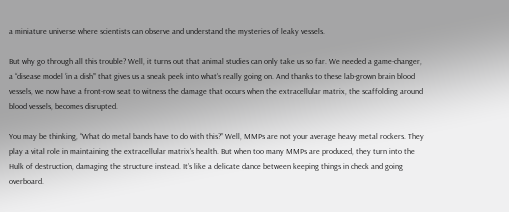a miniature universe where scientists can observe and understand the mysteries of leaky vessels.

But why go through all this trouble? Well, it turns out that animal studies can only take us so far. We needed a game-changer, a “disease model ‘in a dish’” that gives us a sneak peek into what’s really going on. And thanks to these lab-grown brain blood vessels, we now have a front-row seat to witness the damage that occurs when the extracellular matrix, the scaffolding around blood vessels, becomes disrupted.

You may be thinking, “What do metal bands have to do with this?” Well, MMPs are not your average heavy metal rockers. They play a vital role in maintaining the extracellular matrix’s health. But when too many MMPs are produced, they turn into the Hulk of destruction, damaging the structure instead. It’s like a delicate dance between keeping things in check and going overboard.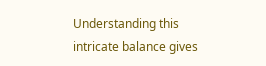Understanding this intricate balance gives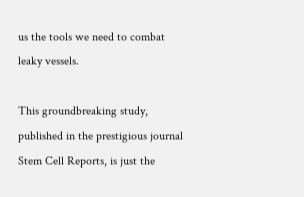us the tools we need to combat leaky vessels.

This groundbreaking study, published in the prestigious journal Stem Cell Reports, is just the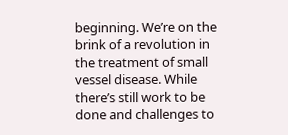beginning. We’re on the brink of a revolution in the treatment of small vessel disease. While there’s still work to be done and challenges to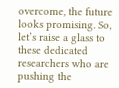overcome, the future looks promising. So, let’s raise a glass to these dedicated researchers who are pushing the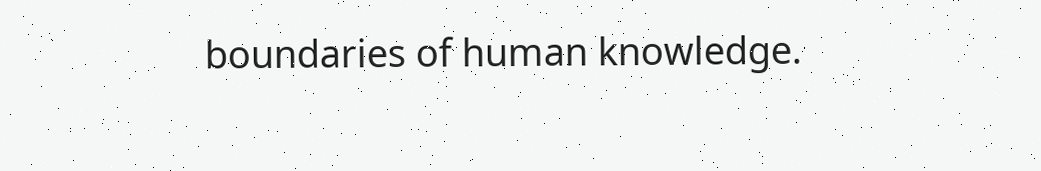boundaries of human knowledge.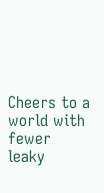Cheers to a world with fewer leaky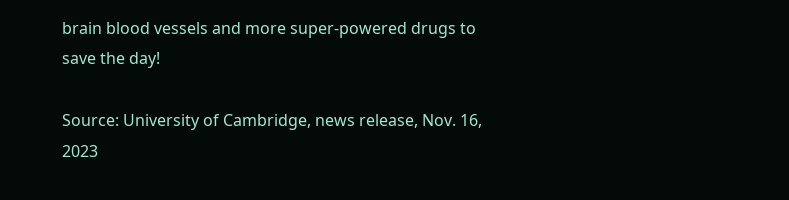brain blood vessels and more super-powered drugs to save the day!

Source: University of Cambridge, news release, Nov. 16, 2023